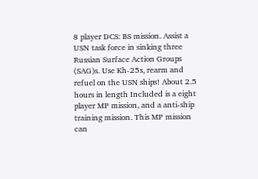8 player DCS: BS mission. Assist a USN task force in sinking three Russian Surface Action Groups (SAG)s. Use Kh-25s, rearm and refuel on the USN ships! About 2.5 hours in length Included is a eight player MP mission, and a anti-ship training mission. This MP mission can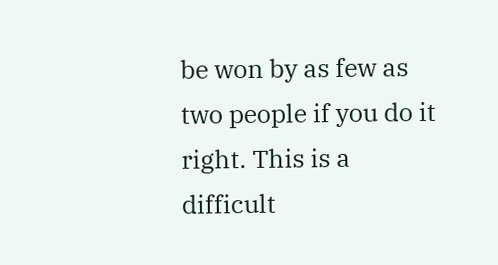be won by as few as two people if you do it right. This is a difficult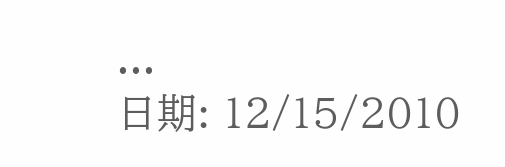...
日期: 12/15/2010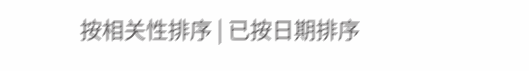按相关性排序 | 已按日期排序